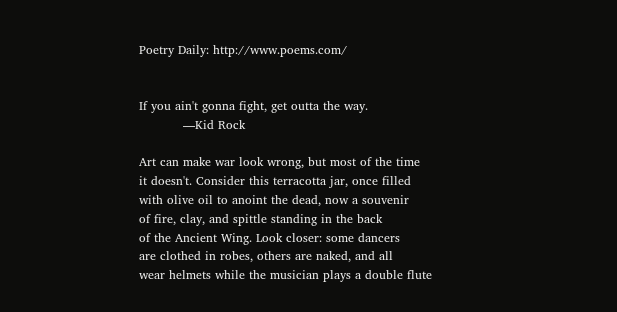Poetry Daily: http://www.poems.com/


If you ain't gonna fight, get outta the way.
           —Kid Rock

Art can make war look wrong, but most of the time
it doesn't. Consider this terracotta jar, once filled
with olive oil to anoint the dead, now a souvenir
of fire, clay, and spittle standing in the back
of the Ancient Wing. Look closer: some dancers
are clothed in robes, others are naked, and all
wear helmets while the musician plays a double flute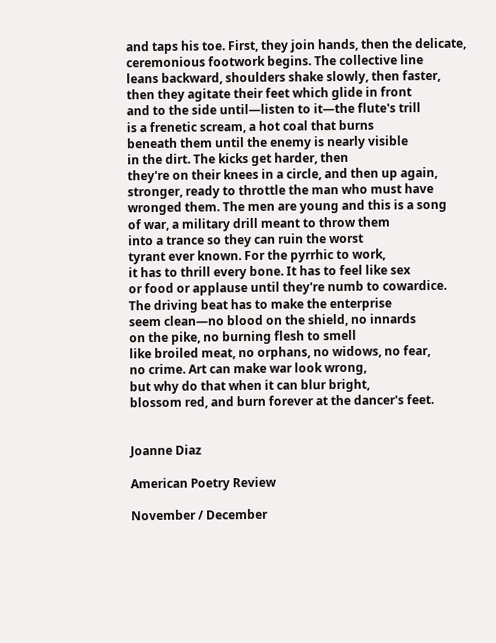and taps his toe. First, they join hands, then the delicate,
ceremonious footwork begins. The collective line
leans backward, shoulders shake slowly, then faster,
then they agitate their feet which glide in front
and to the side until—listen to it—the flute's trill
is a frenetic scream, a hot coal that burns
beneath them until the enemy is nearly visible
in the dirt. The kicks get harder, then
they're on their knees in a circle, and then up again,
stronger, ready to throttle the man who must have
wronged them. The men are young and this is a song
of war, a military drill meant to throw them
into a trance so they can ruin the worst
tyrant ever known. For the pyrrhic to work,
it has to thrill every bone. It has to feel like sex
or food or applause until they're numb to cowardice.
The driving beat has to make the enterprise
seem clean—no blood on the shield, no innards
on the pike, no burning flesh to smell
like broiled meat, no orphans, no widows, no fear,
no crime. Art can make war look wrong,
but why do that when it can blur bright,
blossom red, and burn forever at the dancer's feet.


Joanne Diaz

American Poetry Review

November / December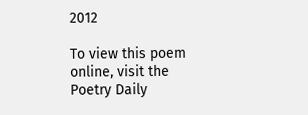2012

To view this poem online, visit the Poetry Daily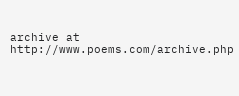archive at http://www.poems.com/archive.php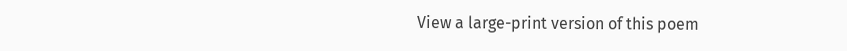View a large-print version of this poem